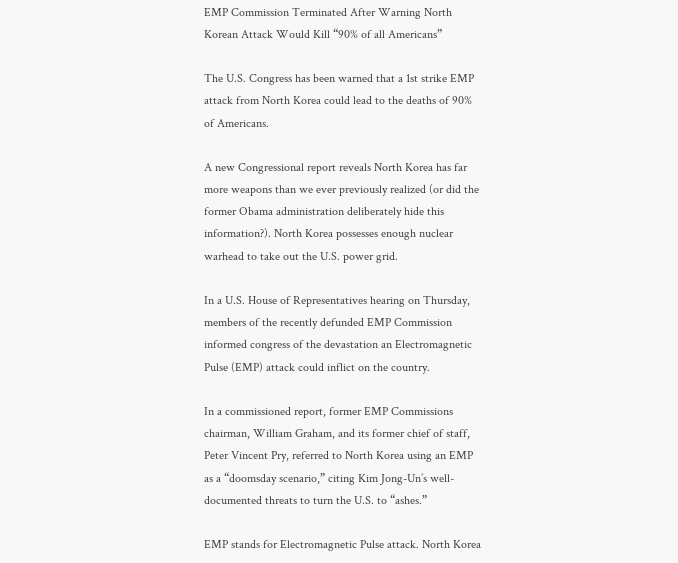EMP Commission Terminated After Warning North Korean Attack Would Kill “90% of all Americans”

The U.S. Congress has been warned that a 1st strike EMP attack from North Korea could lead to the deaths of 90% of Americans.

A new Congressional report reveals North Korea has far more weapons than we ever previously realized (or did the former Obama administration deliberately hide this information?). North Korea possesses enough nuclear warhead to take out the U.S. power grid.

In a U.S. House of Representatives hearing on Thursday, members of the recently defunded EMP Commission informed congress of the devastation an Electromagnetic Pulse (EMP) attack could inflict on the country.

In a commissioned report, former EMP Commissions chairman, William Graham, and its former chief of staff, Peter Vincent Pry, referred to North Korea using an EMP as a “doomsday scenario,” citing Kim Jong-Un’s well-documented threats to turn the U.S. to “ashes.”

EMP stands for Electromagnetic Pulse attack. North Korea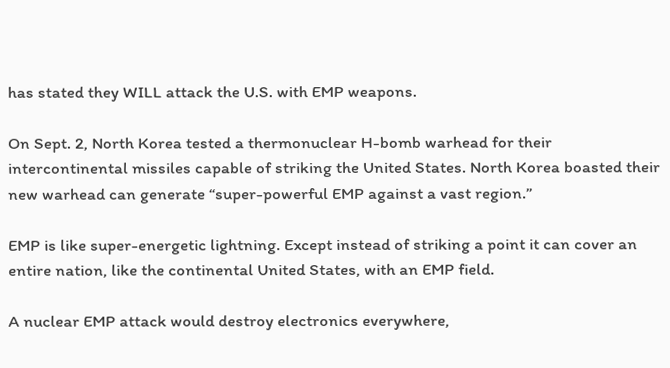has stated they WILL attack the U.S. with EMP weapons.

On Sept. 2, North Korea tested a thermonuclear H-bomb warhead for their intercontinental missiles capable of striking the United States. North Korea boasted their new warhead can generate “super-powerful EMP against a vast region.”

EMP is like super-energetic lightning. Except instead of striking a point it can cover an entire nation, like the continental United States, with an EMP field.

A nuclear EMP attack would destroy electronics everywhere,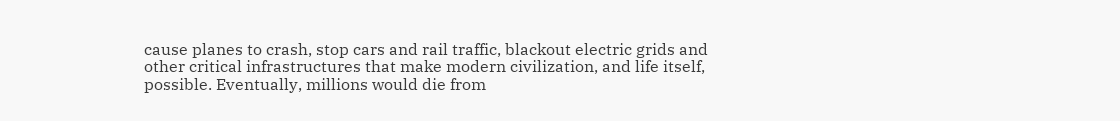cause planes to crash, stop cars and rail traffic, blackout electric grids and other critical infrastructures that make modern civilization, and life itself, possible. Eventually, millions would die from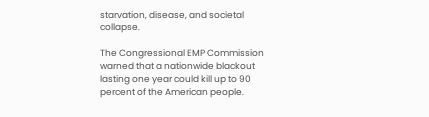starvation, disease, and societal collapse.

The Congressional EMP Commission warned that a nationwide blackout lasting one year could kill up to 90 percent of the American people.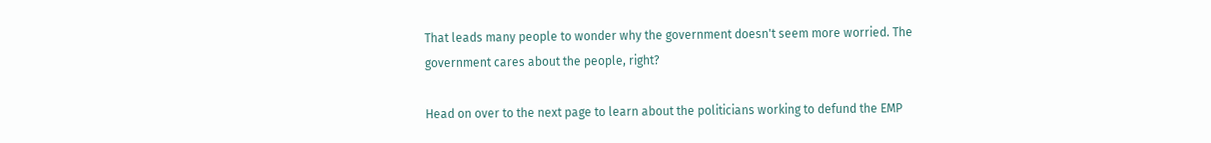That leads many people to wonder why the government doesn't seem more worried. The government cares about the people, right?

Head on over to the next page to learn about the politicians working to defund the EMP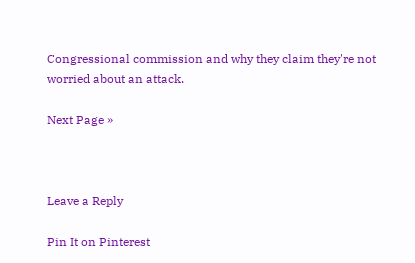Congressional commission and why they claim they're not worried about an attack.

Next Page »



Leave a Reply

Pin It on Pinterest